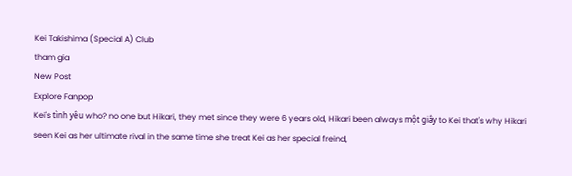Kei Takishima (Special A) Club
tham gia
New Post
Explore Fanpop
Kei's tình yêu who? no one but Hikari, they met since they were 6 years old, Hikari been always một giây to Kei that's why Hikari seen Kei as her ultimate rival in the same time she treat Kei as her special freind,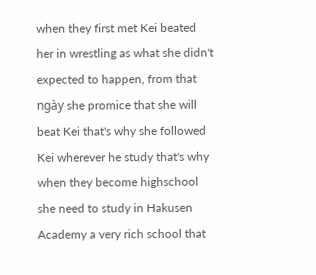when they first met Kei beated her in wrestling as what she didn't expected to happen, from that ngày she promice that she will beat Kei that's why she followed Kei wherever he study that's why when they become highschool she need to study in Hakusen Academy a very rich school that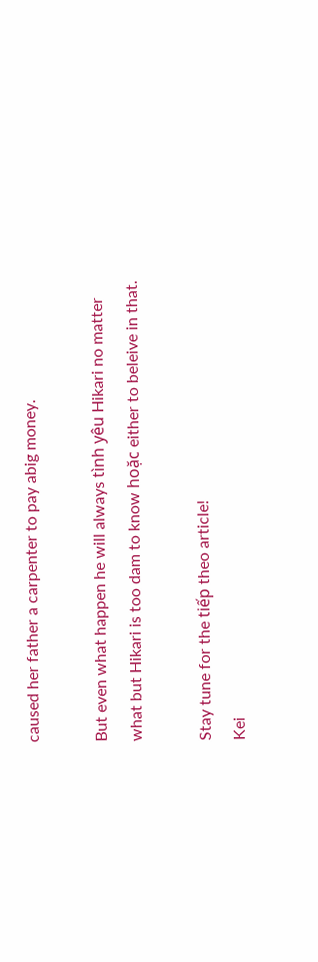caused her father a carpenter to pay abig money.

But even what happen he will always tình yêu Hikari no matter what but Hikari is too dam to know hoặc either to beleive in that.

Stay tune for the tiếp theo article!
Kei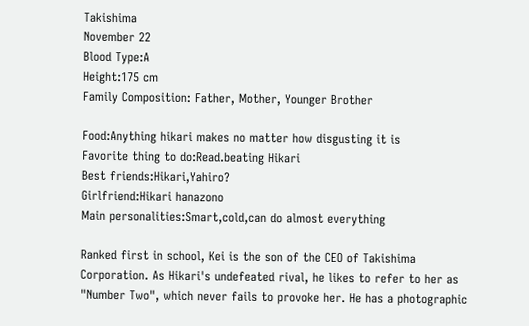Takishima
November 22
Blood Type:A
Height:175 cm
Family Composition: Father, Mother, Younger Brother

Food:Anything hikari makes no matter how disgusting it is
Favorite thing to do:Read.beating Hikari
Best friends:Hikari,Yahiro?
Girlfriend:Hikari hanazono
Main personalities:Smart,cold,can do almost everything

Ranked first in school, Kei is the son of the CEO of Takishima Corporation. As Hikari's undefeated rival, he likes to refer to her as "Number Two", which never fails to provoke her. He has a photographic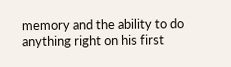memory and the ability to do anything right on his first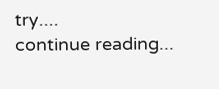try....
continue reading...